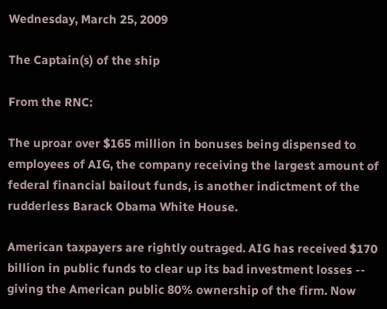Wednesday, March 25, 2009

The Captain(s) of the ship

From the RNC:

The uproar over $165 million in bonuses being dispensed to employees of AIG, the company receiving the largest amount of federal financial bailout funds, is another indictment of the rudderless Barack Obama White House.

American taxpayers are rightly outraged. AIG has received $170 billion in public funds to clear up its bad investment losses -- giving the American public 80% ownership of the firm. Now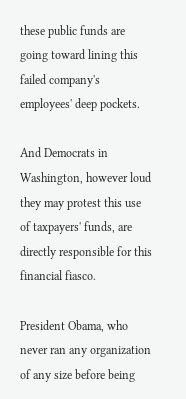these public funds are going toward lining this failed company's employees' deep pockets.

And Democrats in Washington, however loud they may protest this use of taxpayers' funds, are directly responsible for this financial fiasco.

President Obama, who never ran any organization of any size before being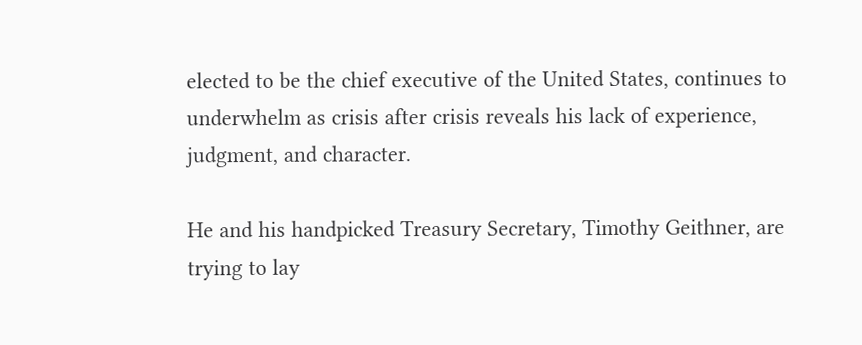elected to be the chief executive of the United States, continues to underwhelm as crisis after crisis reveals his lack of experience, judgment, and character.

He and his handpicked Treasury Secretary, Timothy Geithner, are trying to lay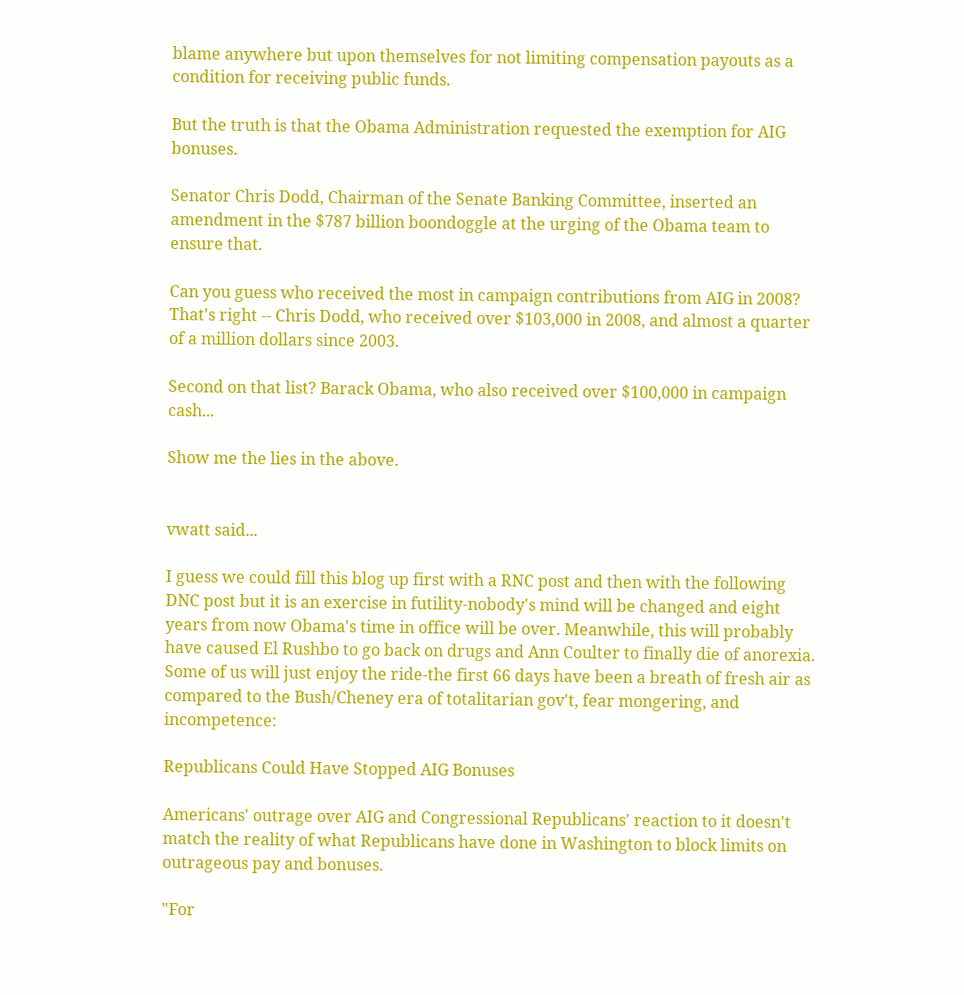blame anywhere but upon themselves for not limiting compensation payouts as a condition for receiving public funds.

But the truth is that the Obama Administration requested the exemption for AIG bonuses.

Senator Chris Dodd, Chairman of the Senate Banking Committee, inserted an amendment in the $787 billion boondoggle at the urging of the Obama team to ensure that.

Can you guess who received the most in campaign contributions from AIG in 2008? That's right -- Chris Dodd, who received over $103,000 in 2008, and almost a quarter of a million dollars since 2003.

Second on that list? Barack Obama, who also received over $100,000 in campaign cash...

Show me the lies in the above.


vwatt said...

I guess we could fill this blog up first with a RNC post and then with the following DNC post but it is an exercise in futility-nobody's mind will be changed and eight years from now Obama's time in office will be over. Meanwhile, this will probably have caused El Rushbo to go back on drugs and Ann Coulter to finally die of anorexia. Some of us will just enjoy the ride-the first 66 days have been a breath of fresh air as compared to the Bush/Cheney era of totalitarian gov't, fear mongering, and incompetence:

Republicans Could Have Stopped AIG Bonuses

Americans' outrage over AIG and Congressional Republicans' reaction to it doesn't match the reality of what Republicans have done in Washington to block limits on outrageous pay and bonuses.

"For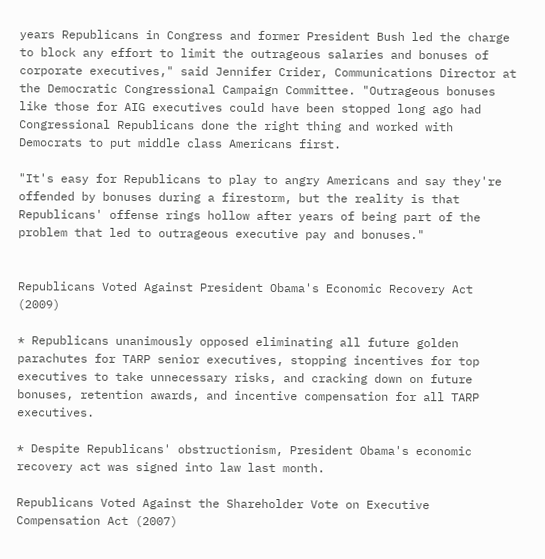years Republicans in Congress and former President Bush led the charge to block any effort to limit the outrageous salaries and bonuses of corporate executives," said Jennifer Crider, Communications Director at the Democratic Congressional Campaign Committee. "Outrageous bonuses like those for AIG executives could have been stopped long ago had Congressional Republicans done the right thing and worked with Democrats to put middle class Americans first.

"It's easy for Republicans to play to angry Americans and say they're offended by bonuses during a firestorm, but the reality is that Republicans' offense rings hollow after years of being part of the problem that led to outrageous executive pay and bonuses."


Republicans Voted Against President Obama's Economic Recovery Act (2009)

* Republicans unanimously opposed eliminating all future golden parachutes for TARP senior executives, stopping incentives for top executives to take unnecessary risks, and cracking down on future bonuses, retention awards, and incentive compensation for all TARP executives.

* Despite Republicans' obstructionism, President Obama's economic recovery act was signed into law last month.

Republicans Voted Against the Shareholder Vote on Executive Compensation Act (2007)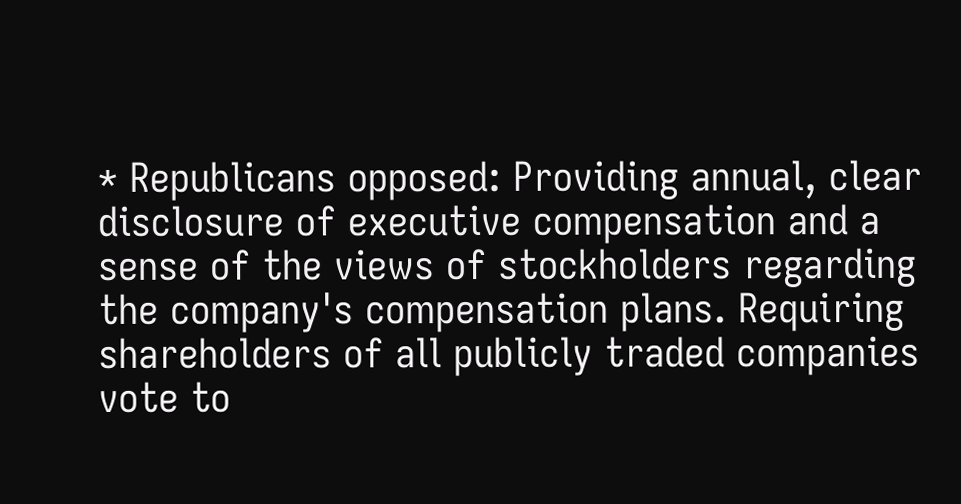* Republicans opposed: Providing annual, clear disclosure of executive compensation and a sense of the views of stockholders regarding the company's compensation plans. Requiring shareholders of all publicly traded companies vote to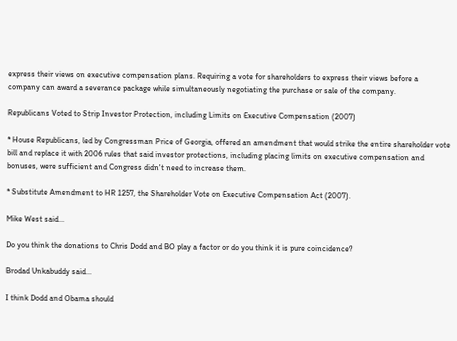express their views on executive compensation plans. Requiring a vote for shareholders to express their views before a company can award a severance package while simultaneously negotiating the purchase or sale of the company.

Republicans Voted to Strip Investor Protection, including Limits on Executive Compensation (2007)

* House Republicans, led by Congressman Price of Georgia, offered an amendment that would strike the entire shareholder vote bill and replace it with 2006 rules that said investor protections, including placing limits on executive compensation and bonuses, were sufficient and Congress didn't need to increase them.

* Substitute Amendment to HR 1257, the Shareholder Vote on Executive Compensation Act (2007).

Mike West said...

Do you think the donations to Chris Dodd and BO play a factor or do you think it is pure coincidence?

Brodad Unkabuddy said...

I think Dodd and Obama should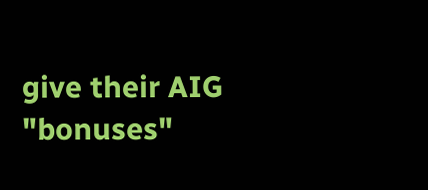give their AIG "bonuses"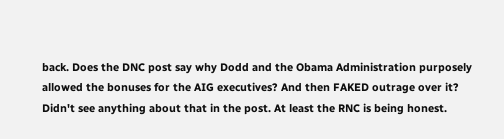back. Does the DNC post say why Dodd and the Obama Administration purposely allowed the bonuses for the AIG executives? And then FAKED outrage over it? Didn't see anything about that in the post. At least the RNC is being honest.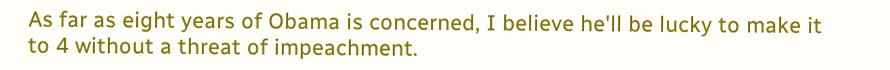As far as eight years of Obama is concerned, I believe he'll be lucky to make it to 4 without a threat of impeachment.